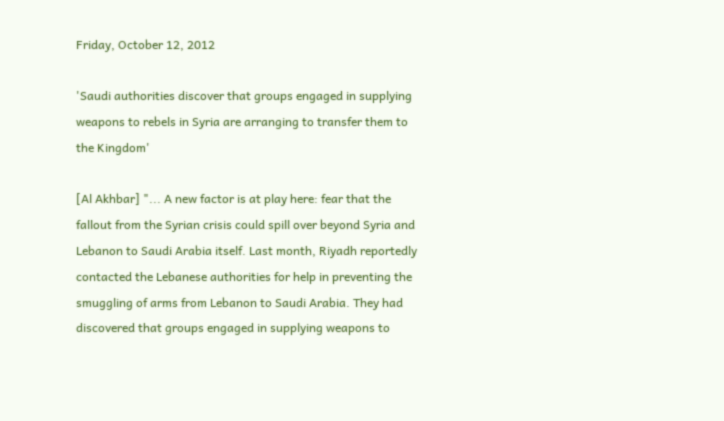Friday, October 12, 2012

'Saudi authorities discover that groups engaged in supplying weapons to rebels in Syria are arranging to transfer them to the Kingdom'

[Al Akhbar] "... A new factor is at play here: fear that the fallout from the Syrian crisis could spill over beyond Syria and Lebanon to Saudi Arabia itself. Last month, Riyadh reportedly contacted the Lebanese authorities for help in preventing the smuggling of arms from Lebanon to Saudi Arabia. They had discovered that groups engaged in supplying weapons to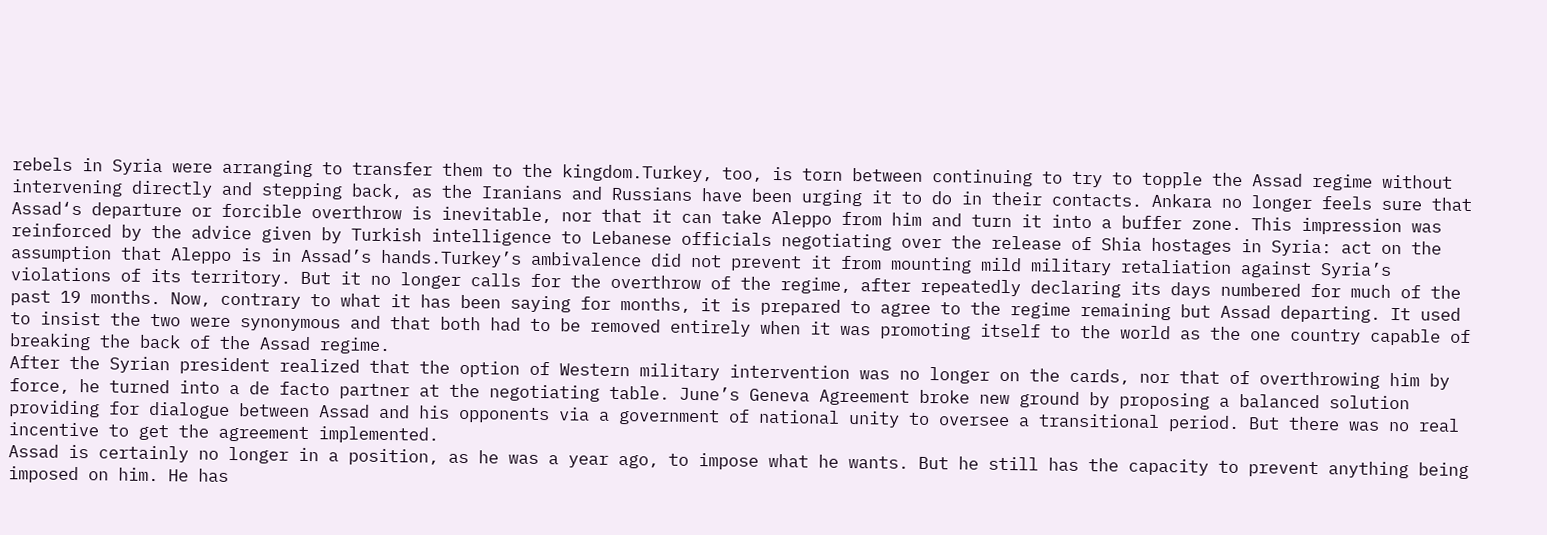rebels in Syria were arranging to transfer them to the kingdom.Turkey, too, is torn between continuing to try to topple the Assad regime without intervening directly and stepping back, as the Iranians and Russians have been urging it to do in their contacts. Ankara no longer feels sure that Assad‘s departure or forcible overthrow is inevitable, nor that it can take Aleppo from him and turn it into a buffer zone. This impression was reinforced by the advice given by Turkish intelligence to Lebanese officials negotiating over the release of Shia hostages in Syria: act on the assumption that Aleppo is in Assad’s hands.Turkey’s ambivalence did not prevent it from mounting mild military retaliation against Syria’s violations of its territory. But it no longer calls for the overthrow of the regime, after repeatedly declaring its days numbered for much of the past 19 months. Now, contrary to what it has been saying for months, it is prepared to agree to the regime remaining but Assad departing. It used to insist the two were synonymous and that both had to be removed entirely when it was promoting itself to the world as the one country capable of breaking the back of the Assad regime.
After the Syrian president realized that the option of Western military intervention was no longer on the cards, nor that of overthrowing him by force, he turned into a de facto partner at the negotiating table. June’s Geneva Agreement broke new ground by proposing a balanced solution providing for dialogue between Assad and his opponents via a government of national unity to oversee a transitional period. But there was no real incentive to get the agreement implemented.
Assad is certainly no longer in a position, as he was a year ago, to impose what he wants. But he still has the capacity to prevent anything being imposed on him. He has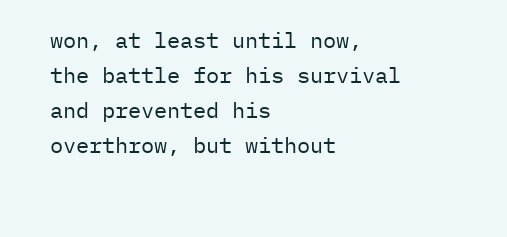won, at least until now, the battle for his survival and prevented his overthrow, but without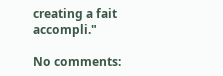creating a fait accompli."

No comments: